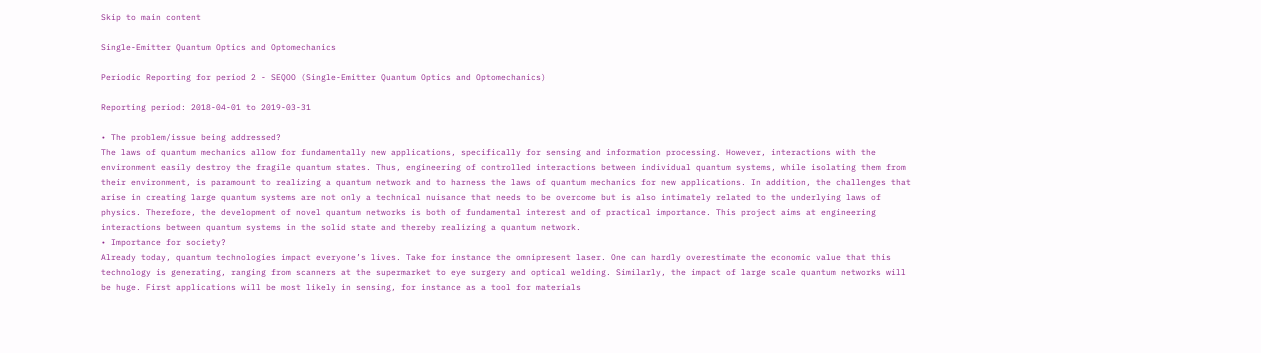Skip to main content

Single-Emitter Quantum Optics and Optomechanics

Periodic Reporting for period 2 - SEQOO (Single-Emitter Quantum Optics and Optomechanics)

Reporting period: 2018-04-01 to 2019-03-31

• The problem/issue being addressed?
The laws of quantum mechanics allow for fundamentally new applications, specifically for sensing and information processing. However, interactions with the environment easily destroy the fragile quantum states. Thus, engineering of controlled interactions between individual quantum systems, while isolating them from their environment, is paramount to realizing a quantum network and to harness the laws of quantum mechanics for new applications. In addition, the challenges that arise in creating large quantum systems are not only a technical nuisance that needs to be overcome but is also intimately related to the underlying laws of physics. Therefore, the development of novel quantum networks is both of fundamental interest and of practical importance. This project aims at engineering interactions between quantum systems in the solid state and thereby realizing a quantum network.
• Importance for society?
Already today, quantum technologies impact everyone’s lives. Take for instance the omnipresent laser. One can hardly overestimate the economic value that this technology is generating, ranging from scanners at the supermarket to eye surgery and optical welding. Similarly, the impact of large scale quantum networks will be huge. First applications will be most likely in sensing, for instance as a tool for materials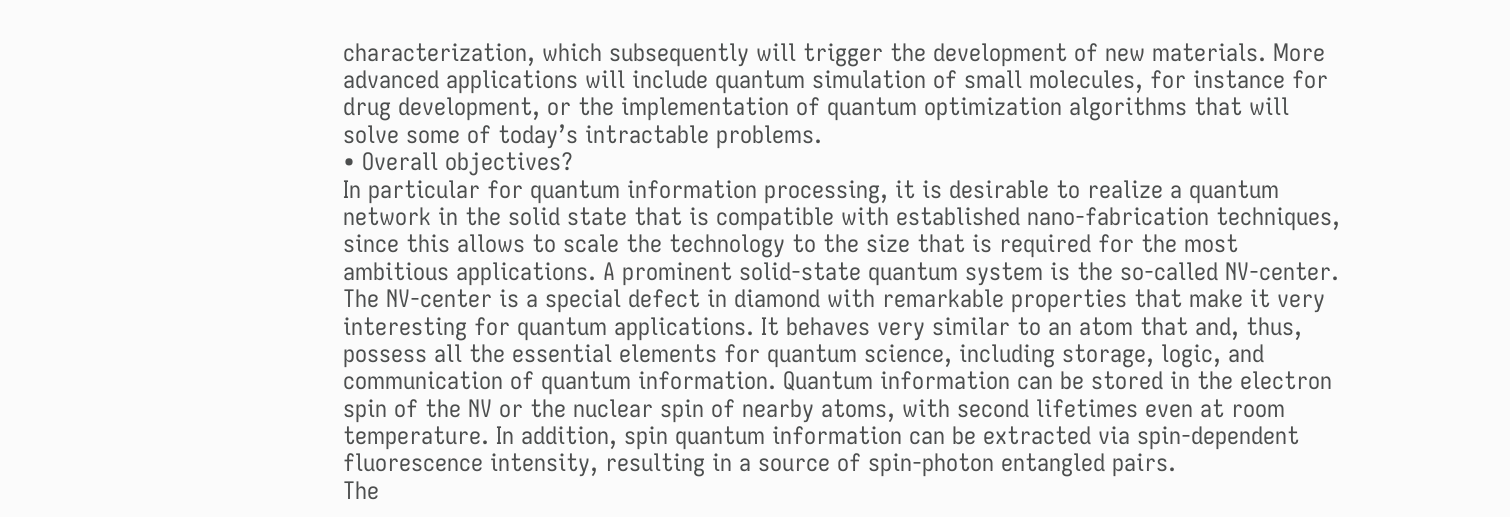characterization, which subsequently will trigger the development of new materials. More advanced applications will include quantum simulation of small molecules, for instance for drug development, or the implementation of quantum optimization algorithms that will solve some of today’s intractable problems.
• Overall objectives?
In particular for quantum information processing, it is desirable to realize a quantum network in the solid state that is compatible with established nano-fabrication techniques, since this allows to scale the technology to the size that is required for the most ambitious applications. A prominent solid-state quantum system is the so-called NV-center. The NV-center is a special defect in diamond with remarkable properties that make it very interesting for quantum applications. It behaves very similar to an atom that and, thus, possess all the essential elements for quantum science, including storage, logic, and communication of quantum information. Quantum information can be stored in the electron spin of the NV or the nuclear spin of nearby atoms, with second lifetimes even at room temperature. In addition, spin quantum information can be extracted via spin-dependent fluorescence intensity, resulting in a source of spin-photon entangled pairs.
The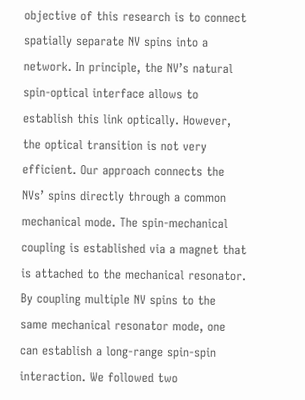objective of this research is to connect spatially separate NV spins into a network. In principle, the NV’s natural spin-optical interface allows to establish this link optically. However, the optical transition is not very efficient. Our approach connects the NVs’ spins directly through a common mechanical mode. The spin-mechanical coupling is established via a magnet that is attached to the mechanical resonator. By coupling multiple NV spins to the same mechanical resonator mode, one can establish a long-range spin-spin interaction. We followed two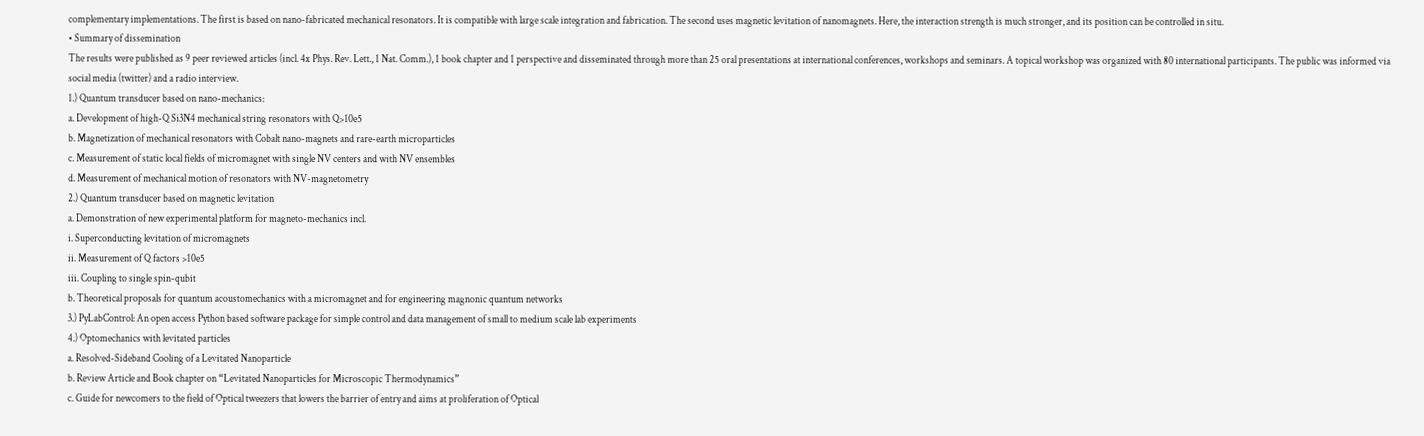complementary implementations. The first is based on nano-fabricated mechanical resonators. It is compatible with large scale integration and fabrication. The second uses magnetic levitation of nanomagnets. Here, the interaction strength is much stronger, and its position can be controlled in situ.
• Summary of dissemination
The results were published as 9 peer reviewed articles (incl. 4x Phys. Rev. Lett., 1 Nat. Comm.), 1 book chapter and 1 perspective and disseminated through more than 25 oral presentations at international conferences, workshops and seminars. A topical workshop was organized with 80 international participants. The public was informed via social media (twitter) and a radio interview.
1.) Quantum transducer based on nano-mechanics:
a. Development of high-Q Si3N4 mechanical string resonators with Q>10e5
b. Magnetization of mechanical resonators with Cobalt nano-magnets and rare-earth microparticles
c. Measurement of static local fields of micromagnet with single NV centers and with NV ensembles
d. Measurement of mechanical motion of resonators with NV-magnetometry
2.) Quantum transducer based on magnetic levitation
a. Demonstration of new experimental platform for magneto-mechanics incl.
i. Superconducting levitation of micromagnets
ii. Measurement of Q factors >10e5
iii. Coupling to single spin-qubit
b. Theoretical proposals for quantum acoustomechanics with a micromagnet and for engineering magnonic quantum networks
3.) PyLabControl: An open access Python based software package for simple control and data management of small to medium scale lab experiments
4.) Optomechanics with levitated particles
a. Resolved-Sideband Cooling of a Levitated Nanoparticle
b. Review Article and Book chapter on “Levitated Nanoparticles for Microscopic Thermodynamics”
c. Guide for newcomers to the field of Optical tweezers that lowers the barrier of entry and aims at proliferation of Optical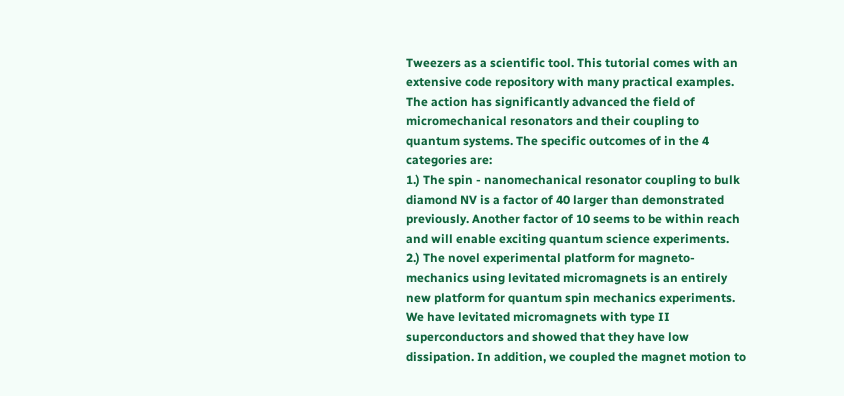Tweezers as a scientific tool. This tutorial comes with an extensive code repository with many practical examples.
The action has significantly advanced the field of micromechanical resonators and their coupling to quantum systems. The specific outcomes of in the 4 categories are:
1.) The spin - nanomechanical resonator coupling to bulk diamond NV is a factor of 40 larger than demonstrated previously. Another factor of 10 seems to be within reach and will enable exciting quantum science experiments.
2.) The novel experimental platform for magneto-mechanics using levitated micromagnets is an entirely new platform for quantum spin mechanics experiments. We have levitated micromagnets with type II superconductors and showed that they have low dissipation. In addition, we coupled the magnet motion to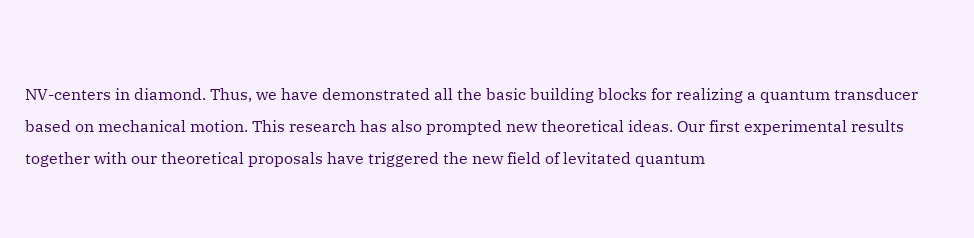NV-centers in diamond. Thus, we have demonstrated all the basic building blocks for realizing a quantum transducer based on mechanical motion. This research has also prompted new theoretical ideas. Our first experimental results together with our theoretical proposals have triggered the new field of levitated quantum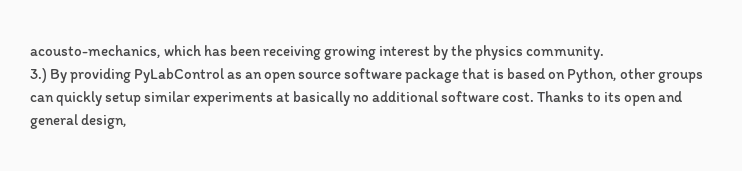acousto-mechanics, which has been receiving growing interest by the physics community.
3.) By providing PyLabControl as an open source software package that is based on Python, other groups can quickly setup similar experiments at basically no additional software cost. Thanks to its open and general design,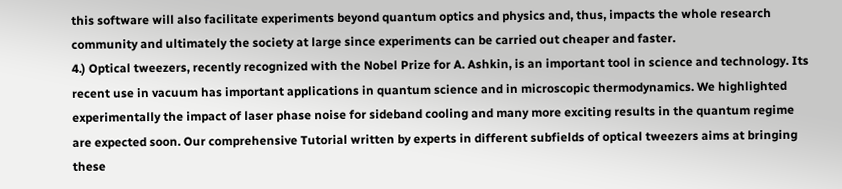this software will also facilitate experiments beyond quantum optics and physics and, thus, impacts the whole research community and ultimately the society at large since experiments can be carried out cheaper and faster.
4.) Optical tweezers, recently recognized with the Nobel Prize for A. Ashkin, is an important tool in science and technology. Its recent use in vacuum has important applications in quantum science and in microscopic thermodynamics. We highlighted experimentally the impact of laser phase noise for sideband cooling and many more exciting results in the quantum regime are expected soon. Our comprehensive Tutorial written by experts in different subfields of optical tweezers aims at bringing these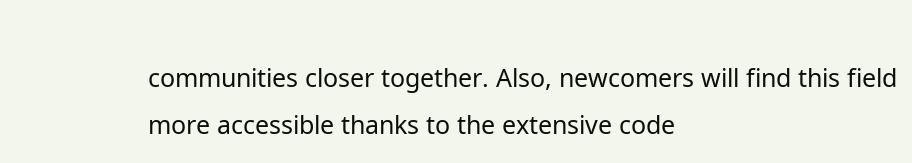communities closer together. Also, newcomers will find this field more accessible thanks to the extensive code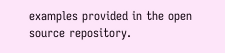examples provided in the open source repository.